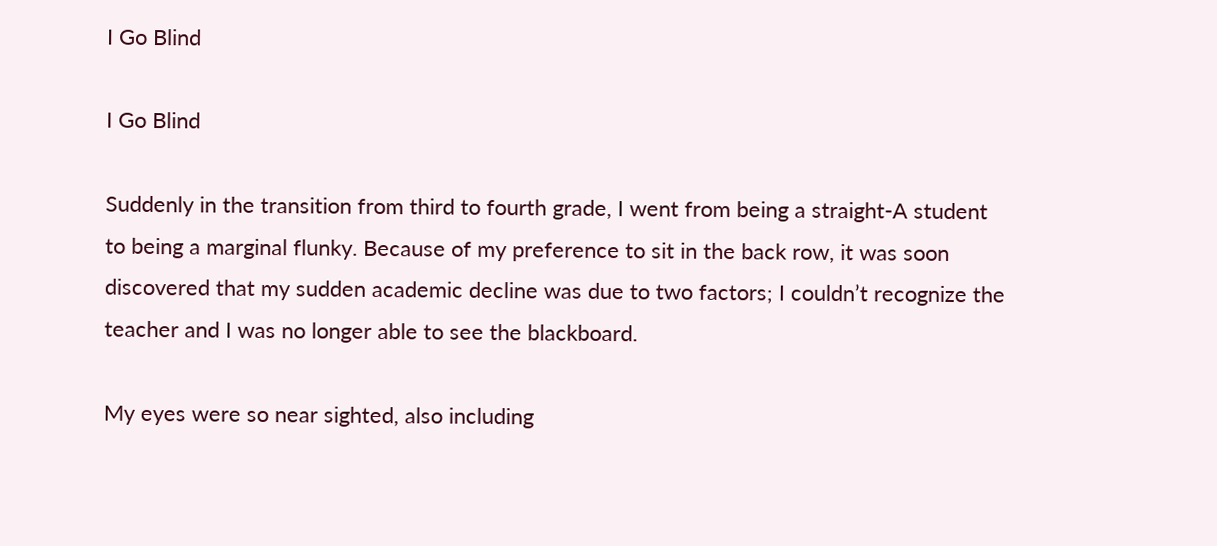I Go Blind

I Go Blind

Suddenly in the transition from third to fourth grade, I went from being a straight-A student to being a marginal flunky. Because of my preference to sit in the back row, it was soon discovered that my sudden academic decline was due to two factors; I couldn’t recognize the teacher and I was no longer able to see the blackboard.

My eyes were so near sighted, also including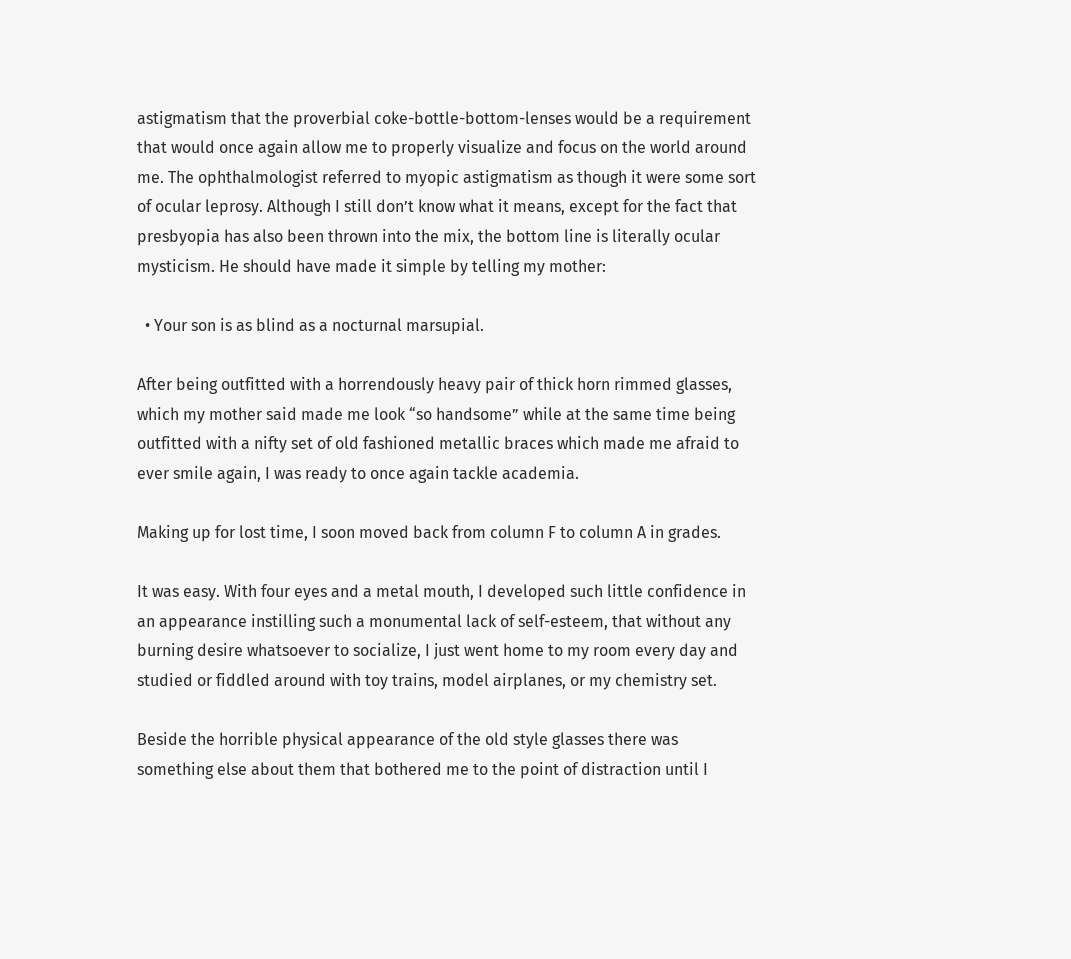astigmatism that the proverbial coke-bottle-bottom-lenses would be a requirement that would once again allow me to properly visualize and focus on the world around me. The ophthalmologist referred to myopic astigmatism as though it were some sort of ocular leprosy. Although I still don’t know what it means, except for the fact that presbyopia has also been thrown into the mix, the bottom line is literally ocular mysticism. He should have made it simple by telling my mother:

  • Your son is as blind as a nocturnal marsupial.

After being outfitted with a horrendously heavy pair of thick horn rimmed glasses, which my mother said made me look “so handsome” while at the same time being outfitted with a nifty set of old fashioned metallic braces which made me afraid to ever smile again, I was ready to once again tackle academia.

Making up for lost time, I soon moved back from column F to column A in grades.

It was easy. With four eyes and a metal mouth, I developed such little confidence in an appearance instilling such a monumental lack of self-esteem, that without any burning desire whatsoever to socialize, I just went home to my room every day and studied or fiddled around with toy trains, model airplanes, or my chemistry set.

Beside the horrible physical appearance of the old style glasses there was something else about them that bothered me to the point of distraction until I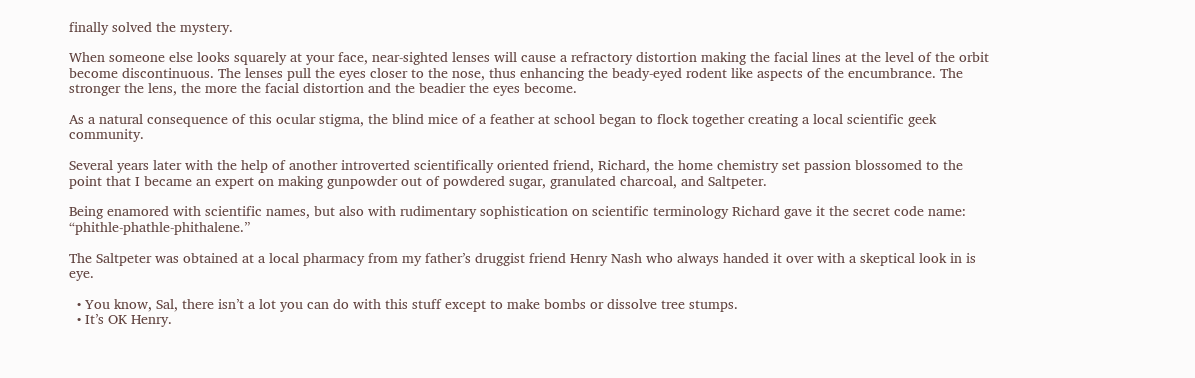finally solved the mystery.

When someone else looks squarely at your face, near-sighted lenses will cause a refractory distortion making the facial lines at the level of the orbit become discontinuous. The lenses pull the eyes closer to the nose, thus enhancing the beady-eyed rodent like aspects of the encumbrance. The stronger the lens, the more the facial distortion and the beadier the eyes become.

As a natural consequence of this ocular stigma, the blind mice of a feather at school began to flock together creating a local scientific geek community.

Several years later with the help of another introverted scientifically oriented friend, Richard, the home chemistry set passion blossomed to the point that I became an expert on making gunpowder out of powdered sugar, granulated charcoal, and Saltpeter.

Being enamored with scientific names, but also with rudimentary sophistication on scientific terminology Richard gave it the secret code name: “phithle-phathle-phithalene.”

The Saltpeter was obtained at a local pharmacy from my father’s druggist friend Henry Nash who always handed it over with a skeptical look in is eye.

  • You know, Sal, there isn’t a lot you can do with this stuff except to make bombs or dissolve tree stumps.
  • It’s OK Henry.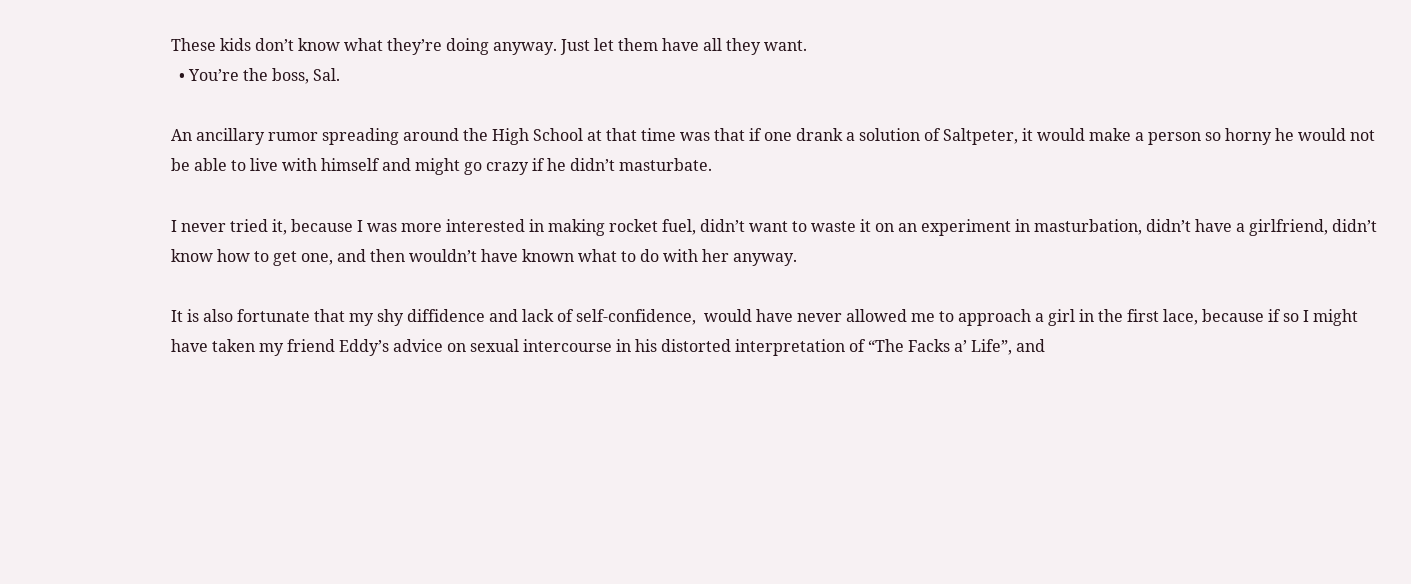These kids don’t know what they’re doing anyway. Just let them have all they want.
  • You’re the boss, Sal.

An ancillary rumor spreading around the High School at that time was that if one drank a solution of Saltpeter, it would make a person so horny he would not be able to live with himself and might go crazy if he didn’t masturbate.

I never tried it, because I was more interested in making rocket fuel, didn’t want to waste it on an experiment in masturbation, didn’t have a girlfriend, didn’t know how to get one, and then wouldn’t have known what to do with her anyway.

It is also fortunate that my shy diffidence and lack of self-confidence,  would have never allowed me to approach a girl in the first lace, because if so I might have taken my friend Eddy’s advice on sexual intercourse in his distorted interpretation of “The Facks a’ Life”, and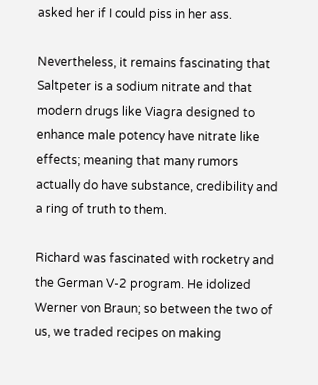asked her if I could piss in her ass.

Nevertheless, it remains fascinating that Saltpeter is a sodium nitrate and that modern drugs like Viagra designed to enhance male potency have nitrate like effects; meaning that many rumors actually do have substance, credibility and a ring of truth to them.

Richard was fascinated with rocketry and the German V-2 program. He idolized Werner von Braun; so between the two of us, we traded recipes on making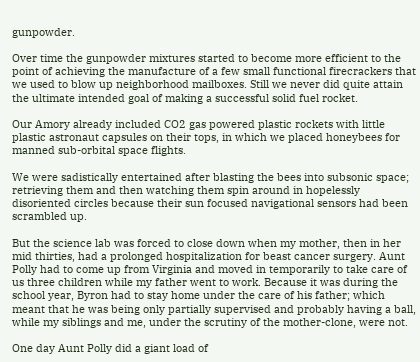gunpowder.

Over time the gunpowder mixtures started to become more efficient to the point of achieving the manufacture of a few small functional firecrackers that we used to blow up neighborhood mailboxes. Still we never did quite attain the ultimate intended goal of making a successful solid fuel rocket.

Our Amory already included CO2 gas powered plastic rockets with little plastic astronaut capsules on their tops, in which we placed honeybees for manned sub-orbital space flights.

We were sadistically entertained after blasting the bees into subsonic space; retrieving them and then watching them spin around in hopelessly disoriented circles because their sun focused navigational sensors had been scrambled up.

But the science lab was forced to close down when my mother, then in her mid thirties, had a prolonged hospitalization for beast cancer surgery. Aunt Polly had to come up from Virginia and moved in temporarily to take care of us three children while my father went to work. Because it was during the school year, Byron had to stay home under the care of his father; which meant that he was being only partially supervised and probably having a ball, while my siblings and me, under the scrutiny of the mother-clone, were not.

One day Aunt Polly did a giant load of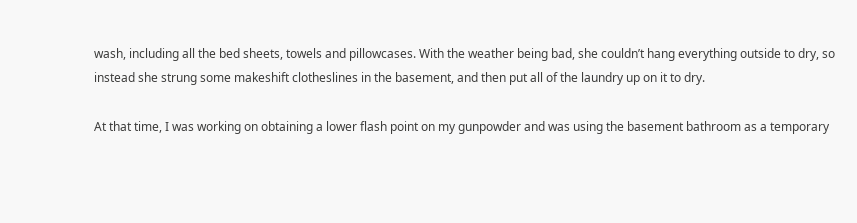wash, including all the bed sheets, towels and pillowcases. With the weather being bad, she couldn’t hang everything outside to dry, so instead she strung some makeshift clotheslines in the basement, and then put all of the laundry up on it to dry.

At that time, I was working on obtaining a lower flash point on my gunpowder and was using the basement bathroom as a temporary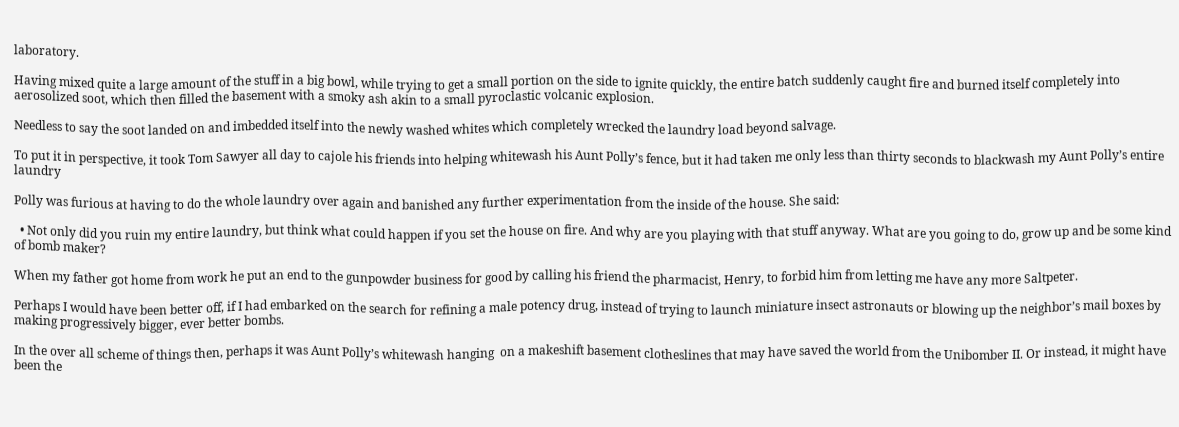laboratory.

Having mixed quite a large amount of the stuff in a big bowl, while trying to get a small portion on the side to ignite quickly, the entire batch suddenly caught fire and burned itself completely into aerosolized soot, which then filled the basement with a smoky ash akin to a small pyroclastic volcanic explosion.

Needless to say the soot landed on and imbedded itself into the newly washed whites which completely wrecked the laundry load beyond salvage.

To put it in perspective, it took Tom Sawyer all day to cajole his friends into helping whitewash his Aunt Polly’s fence, but it had taken me only less than thirty seconds to blackwash my Aunt Polly’s entire laundry

Polly was furious at having to do the whole laundry over again and banished any further experimentation from the inside of the house. She said:

  • Not only did you ruin my entire laundry, but think what could happen if you set the house on fire. And why are you playing with that stuff anyway. What are you going to do, grow up and be some kind of bomb maker?

When my father got home from work he put an end to the gunpowder business for good by calling his friend the pharmacist, Henry, to forbid him from letting me have any more Saltpeter.

Perhaps I would have been better off, if I had embarked on the search for refining a male potency drug, instead of trying to launch miniature insect astronauts or blowing up the neighbor’s mail boxes by making progressively bigger, ever better bombs.

In the over all scheme of things then, perhaps it was Aunt Polly’s whitewash hanging  on a makeshift basement clotheslines that may have saved the world from the Unibomber II. Or instead, it might have been the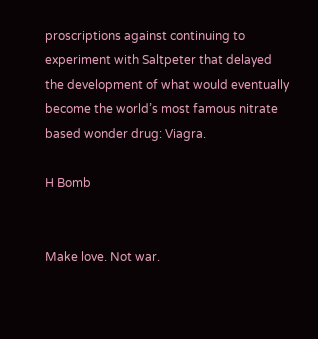proscriptions against continuing to experiment with Saltpeter that delayed the development of what would eventually become the world’s most famous nitrate based wonder drug: Viagra.

H Bomb


Make love. Not war.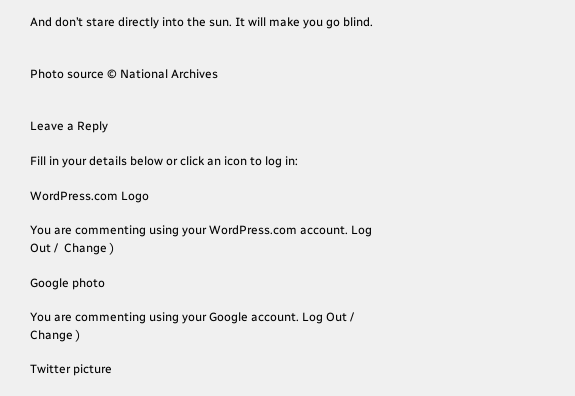And don’t stare directly into the sun. It will make you go blind.


Photo source © National Archives


Leave a Reply

Fill in your details below or click an icon to log in:

WordPress.com Logo

You are commenting using your WordPress.com account. Log Out /  Change )

Google photo

You are commenting using your Google account. Log Out /  Change )

Twitter picture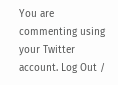You are commenting using your Twitter account. Log Out /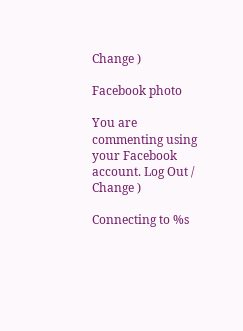Change )

Facebook photo

You are commenting using your Facebook account. Log Out /  Change )

Connecting to %s